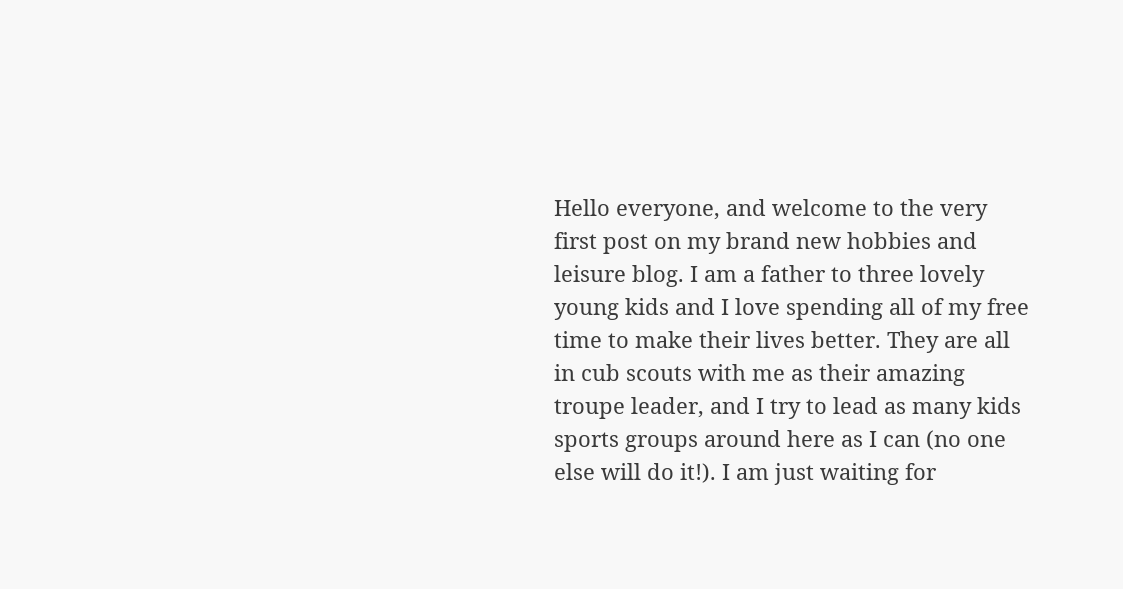Hello everyone, and welcome to the very first post on my brand new hobbies and leisure blog. I am a father to three lovely young kids and I love spending all of my free time to make their lives better. They are all in cub scouts with me as their amazing troupe leader, and I try to lead as many kids sports groups around here as I can (no one else will do it!). I am just waiting for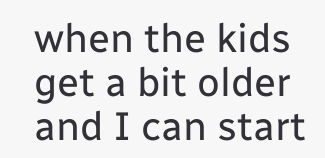when the kids get a bit older and I can start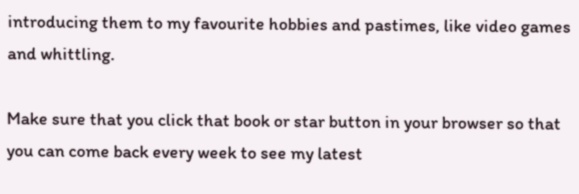introducing them to my favourite hobbies and pastimes, like video games and whittling.

Make sure that you click that book or star button in your browser so that you can come back every week to see my latest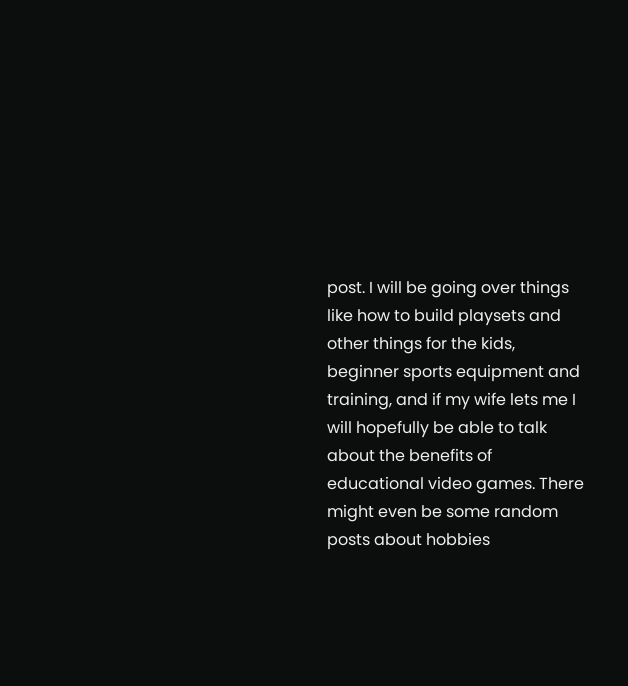post. I will be going over things like how to build playsets and other things for the kids, beginner sports equipment and training, and if my wife lets me I will hopefully be able to talk about the benefits of educational video games. There might even be some random posts about hobbies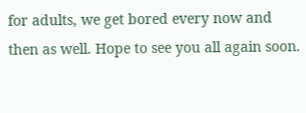for adults, we get bored every now and then as well. Hope to see you all again soon.